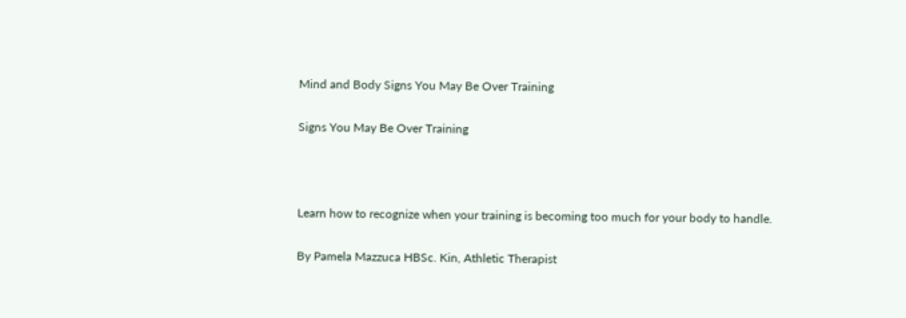Mind and Body Signs You May Be Over Training

Signs You May Be Over Training



Learn how to recognize when your training is becoming too much for your body to handle.

By Pamela Mazzuca HBSc. Kin, Athletic Therapist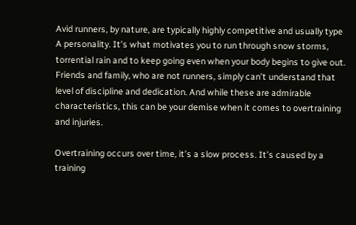Avid runners, by nature, are typically highly competitive and usually type A personality. It’s what motivates you to run through snow storms, torrential rain and to keep going even when your body begins to give out. Friends and family, who are not runners, simply can’t understand that level of discipline and dedication. And while these are admirable characteristics, this can be your demise when it comes to overtraining and injuries.

Overtraining occurs over time, it’s a slow process. It’s caused by a training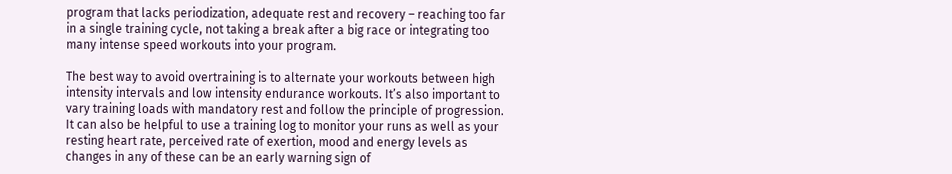program that lacks periodization, adequate rest and recovery – reaching too far in a single training cycle, not taking a break after a big race or integrating too many intense speed workouts into your program.

The best way to avoid overtraining is to alternate your workouts between high intensity intervals and low intensity endurance workouts. It’s also important to vary training loads with mandatory rest and follow the principle of progression. It can also be helpful to use a training log to monitor your runs as well as your resting heart rate, perceived rate of exertion, mood and energy levels as changes in any of these can be an early warning sign of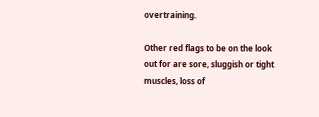overtraining.

Other red flags to be on the look out for are sore, sluggish or tight muscles, loss of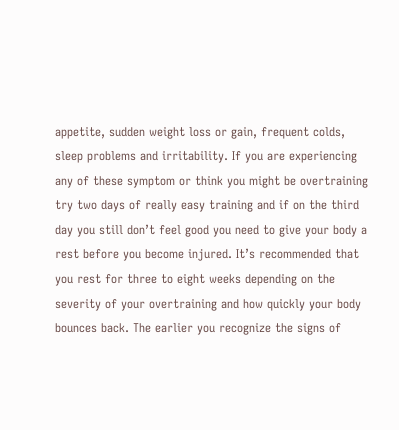appetite, sudden weight loss or gain, frequent colds, sleep problems and irritability. If you are experiencing any of these symptom or think you might be overtraining try two days of really easy training and if on the third day you still don’t feel good you need to give your body a rest before you become injured. It’s recommended that you rest for three to eight weeks depending on the severity of your overtraining and how quickly your body bounces back. The earlier you recognize the signs of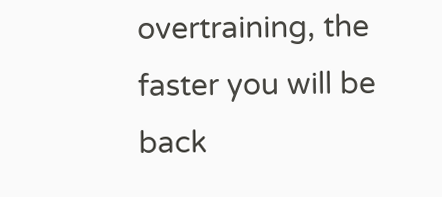overtraining, the faster you will be back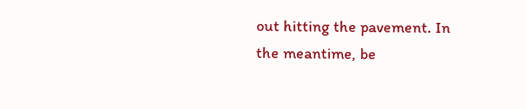out hitting the pavement. In the meantime, be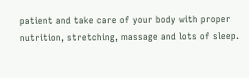patient and take care of your body with proper nutrition, stretching, massage and lots of sleep.